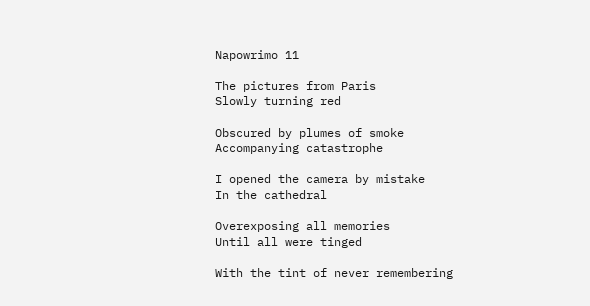Napowrimo 11

The pictures from Paris
Slowly turning red

Obscured by plumes of smoke
Accompanying catastrophe

I opened the camera by mistake
In the cathedral

Overexposing all memories
Until all were tinged

With the tint of never remembering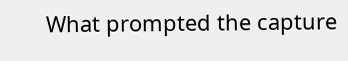What prompted the capture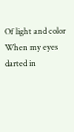Of light and color
When my eyes darted in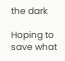the dark

Hoping to save what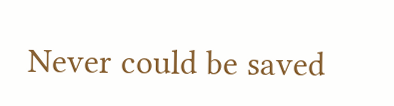Never could be saved